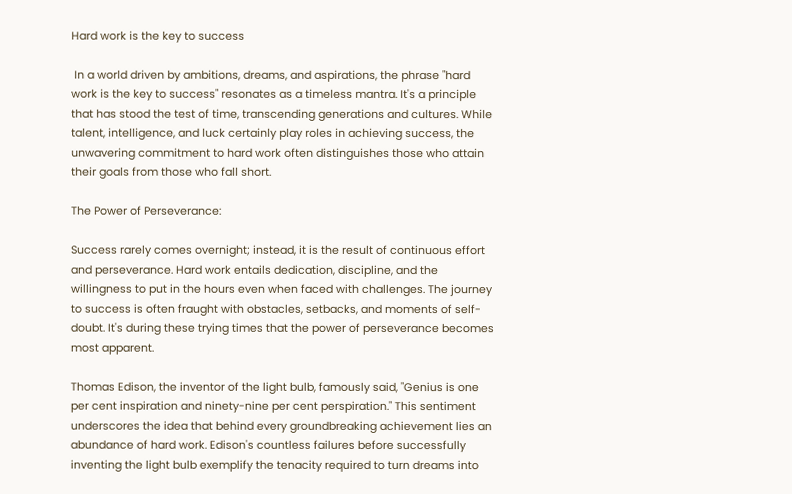Hard work is the key to success

 In a world driven by ambitions, dreams, and aspirations, the phrase "hard work is the key to success" resonates as a timeless mantra. It's a principle that has stood the test of time, transcending generations and cultures. While talent, intelligence, and luck certainly play roles in achieving success, the unwavering commitment to hard work often distinguishes those who attain their goals from those who fall short.

The Power of Perseverance:

Success rarely comes overnight; instead, it is the result of continuous effort and perseverance. Hard work entails dedication, discipline, and the willingness to put in the hours even when faced with challenges. The journey to success is often fraught with obstacles, setbacks, and moments of self-doubt. It's during these trying times that the power of perseverance becomes most apparent.

Thomas Edison, the inventor of the light bulb, famously said, "Genius is one per cent inspiration and ninety-nine per cent perspiration." This sentiment underscores the idea that behind every groundbreaking achievement lies an abundance of hard work. Edison's countless failures before successfully inventing the light bulb exemplify the tenacity required to turn dreams into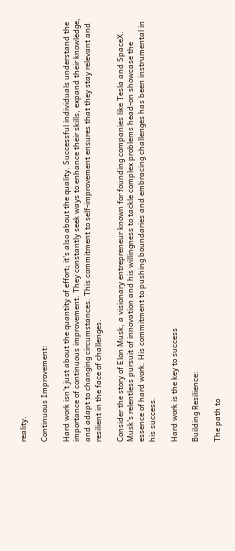reality.

Continuous Improvement:

Hard work isn't just about the quantity of effort; it's also about the quality. Successful individuals understand the importance of continuous improvement. They constantly seek ways to enhance their skills, expand their knowledge, and adapt to changing circumstances. This commitment to self-improvement ensures that they stay relevant and resilient in the face of challenges.

Consider the story of Elon Musk, a visionary entrepreneur known for founding companies like Tesla and SpaceX. Musk's relentless pursuit of innovation and his willingness to tackle complex problems head-on showcase the essence of hard work. His commitment to pushing boundaries and embracing challenges has been instrumental in his success.

Hard work is the key to success

Building Resilience:

The path to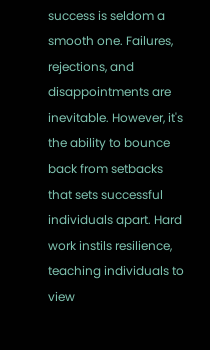success is seldom a smooth one. Failures, rejections, and disappointments are inevitable. However, it's the ability to bounce back from setbacks that sets successful individuals apart. Hard work instils resilience, teaching individuals to view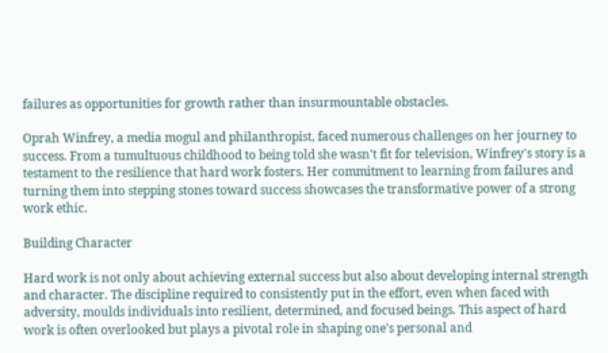failures as opportunities for growth rather than insurmountable obstacles.

Oprah Winfrey, a media mogul and philanthropist, faced numerous challenges on her journey to success. From a tumultuous childhood to being told she wasn't fit for television, Winfrey's story is a testament to the resilience that hard work fosters. Her commitment to learning from failures and turning them into stepping stones toward success showcases the transformative power of a strong work ethic.

Building Character

Hard work is not only about achieving external success but also about developing internal strength and character. The discipline required to consistently put in the effort, even when faced with adversity, moulds individuals into resilient, determined, and focused beings. This aspect of hard work is often overlooked but plays a pivotal role in shaping one's personal and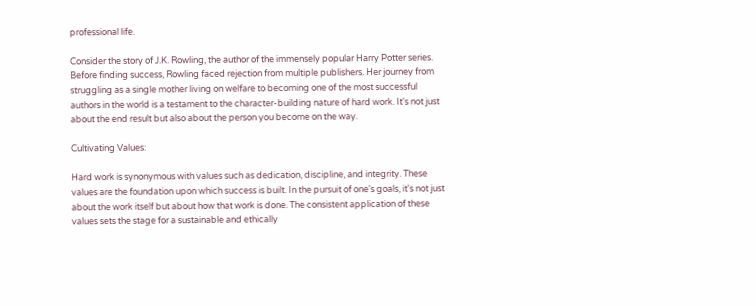professional life.

Consider the story of J.K. Rowling, the author of the immensely popular Harry Potter series. Before finding success, Rowling faced rejection from multiple publishers. Her journey from struggling as a single mother living on welfare to becoming one of the most successful authors in the world is a testament to the character-building nature of hard work. It's not just about the end result but also about the person you become on the way.

Cultivating Values:

Hard work is synonymous with values such as dedication, discipline, and integrity. These values are the foundation upon which success is built. In the pursuit of one's goals, it's not just about the work itself but about how that work is done. The consistent application of these values sets the stage for a sustainable and ethically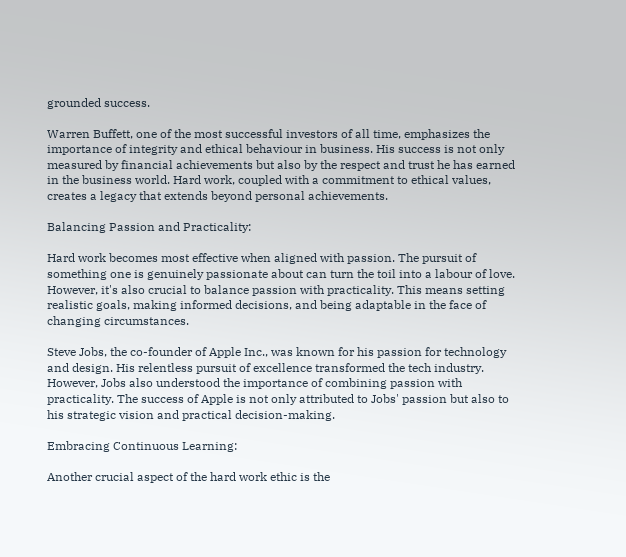grounded success.

Warren Buffett, one of the most successful investors of all time, emphasizes the importance of integrity and ethical behaviour in business. His success is not only measured by financial achievements but also by the respect and trust he has earned in the business world. Hard work, coupled with a commitment to ethical values, creates a legacy that extends beyond personal achievements.

Balancing Passion and Practicality:

Hard work becomes most effective when aligned with passion. The pursuit of something one is genuinely passionate about can turn the toil into a labour of love. However, it's also crucial to balance passion with practicality. This means setting realistic goals, making informed decisions, and being adaptable in the face of changing circumstances.

Steve Jobs, the co-founder of Apple Inc., was known for his passion for technology and design. His relentless pursuit of excellence transformed the tech industry. However, Jobs also understood the importance of combining passion with practicality. The success of Apple is not only attributed to Jobs' passion but also to his strategic vision and practical decision-making.

Embracing Continuous Learning:

Another crucial aspect of the hard work ethic is the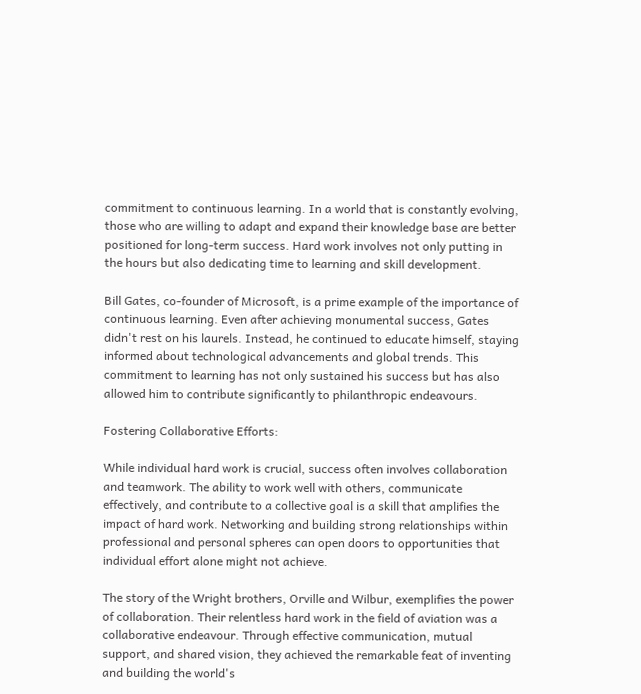commitment to continuous learning. In a world that is constantly evolving, those who are willing to adapt and expand their knowledge base are better positioned for long-term success. Hard work involves not only putting in the hours but also dedicating time to learning and skill development.

Bill Gates, co-founder of Microsoft, is a prime example of the importance of continuous learning. Even after achieving monumental success, Gates didn't rest on his laurels. Instead, he continued to educate himself, staying informed about technological advancements and global trends. This commitment to learning has not only sustained his success but has also allowed him to contribute significantly to philanthropic endeavours.

Fostering Collaborative Efforts:

While individual hard work is crucial, success often involves collaboration and teamwork. The ability to work well with others, communicate effectively, and contribute to a collective goal is a skill that amplifies the impact of hard work. Networking and building strong relationships within professional and personal spheres can open doors to opportunities that individual effort alone might not achieve.

The story of the Wright brothers, Orville and Wilbur, exemplifies the power of collaboration. Their relentless hard work in the field of aviation was a collaborative endeavour. Through effective communication, mutual support, and shared vision, they achieved the remarkable feat of inventing and building the world's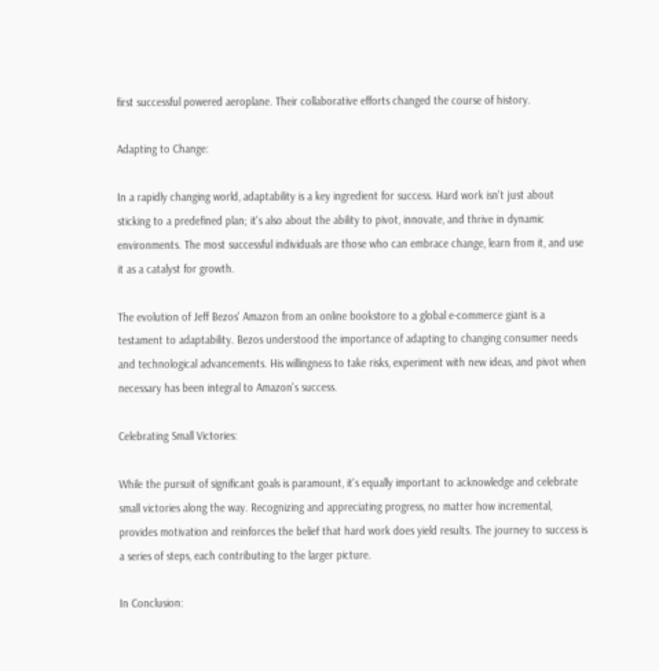first successful powered aeroplane. Their collaborative efforts changed the course of history.

Adapting to Change:

In a rapidly changing world, adaptability is a key ingredient for success. Hard work isn't just about sticking to a predefined plan; it's also about the ability to pivot, innovate, and thrive in dynamic environments. The most successful individuals are those who can embrace change, learn from it, and use it as a catalyst for growth.

The evolution of Jeff Bezos' Amazon from an online bookstore to a global e-commerce giant is a testament to adaptability. Bezos understood the importance of adapting to changing consumer needs and technological advancements. His willingness to take risks, experiment with new ideas, and pivot when necessary has been integral to Amazon's success.

Celebrating Small Victories:

While the pursuit of significant goals is paramount, it's equally important to acknowledge and celebrate small victories along the way. Recognizing and appreciating progress, no matter how incremental, provides motivation and reinforces the belief that hard work does yield results. The journey to success is a series of steps, each contributing to the larger picture.

In Conclusion: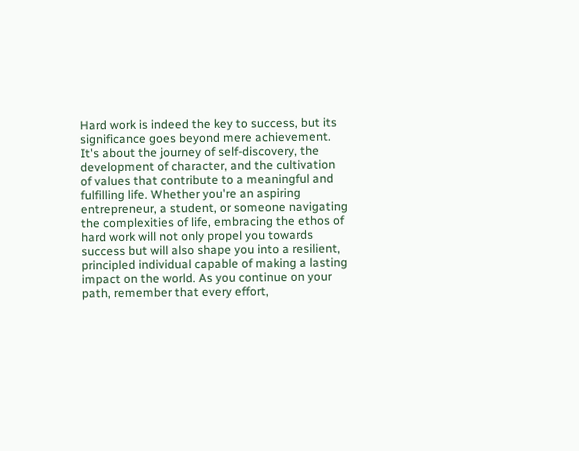Hard work is indeed the key to success, but its significance goes beyond mere achievement. It's about the journey of self-discovery, the development of character, and the cultivation of values that contribute to a meaningful and fulfilling life. Whether you're an aspiring entrepreneur, a student, or someone navigating the complexities of life, embracing the ethos of hard work will not only propel you towards success but will also shape you into a resilient, principled individual capable of making a lasting impact on the world. As you continue on your path, remember that every effort,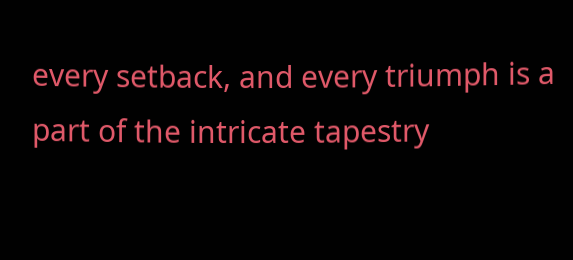every setback, and every triumph is a part of the intricate tapestry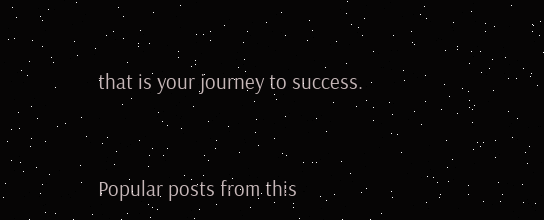that is your journey to success.


Popular posts from this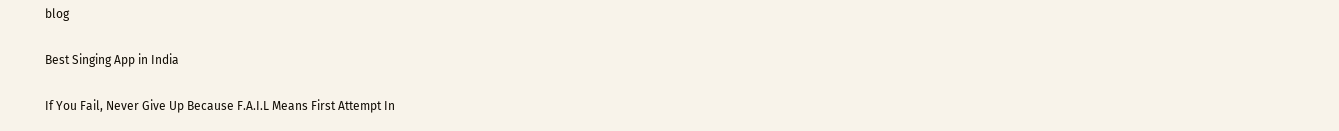blog

Best Singing App in India

If You Fail, Never Give Up Because F.A.I.L Means First Attempt In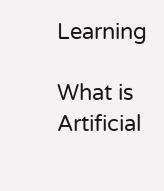Learning

What is Artificial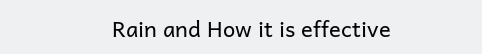Rain and How it is effective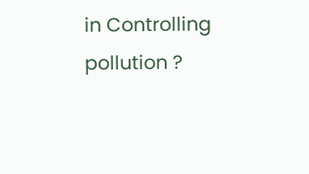in Controlling pollution ?